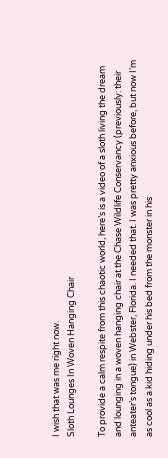I wish that was me right now.
Sloth Lounges In Woven Hanging Chair

To provide a calm respite from this chaotic world, here’s is a video of a sloth living the dream and lounging in a woven hanging chair at the Chase Wildlife Conservancy (previously: their anteater’s tongue) in Webster, Florida. I needed that. I was pretty anxious before, but now I’m as cool as a kid hiding under his bed from the monster in his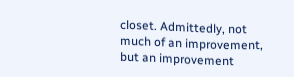closet. Admittedly, not much of an improvement, but an improvement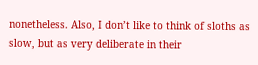nonetheless. Also, I don’t like to think of sloths as slow, but as very deliberate in their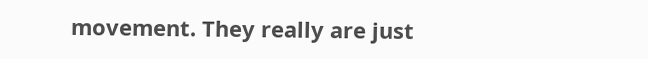movement. They really are just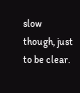slow though, just to be clear.